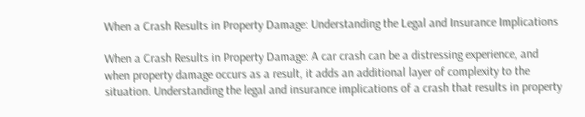When a Crash Results in Property Damage: Understanding the Legal and Insurance Implications

When a Crash Results in Property Damage: A car crash can be a distressing experience, and when property damage occurs as a result, it adds an additional layer of complexity to the situation. Understanding the legal and insurance implications of a crash that results in property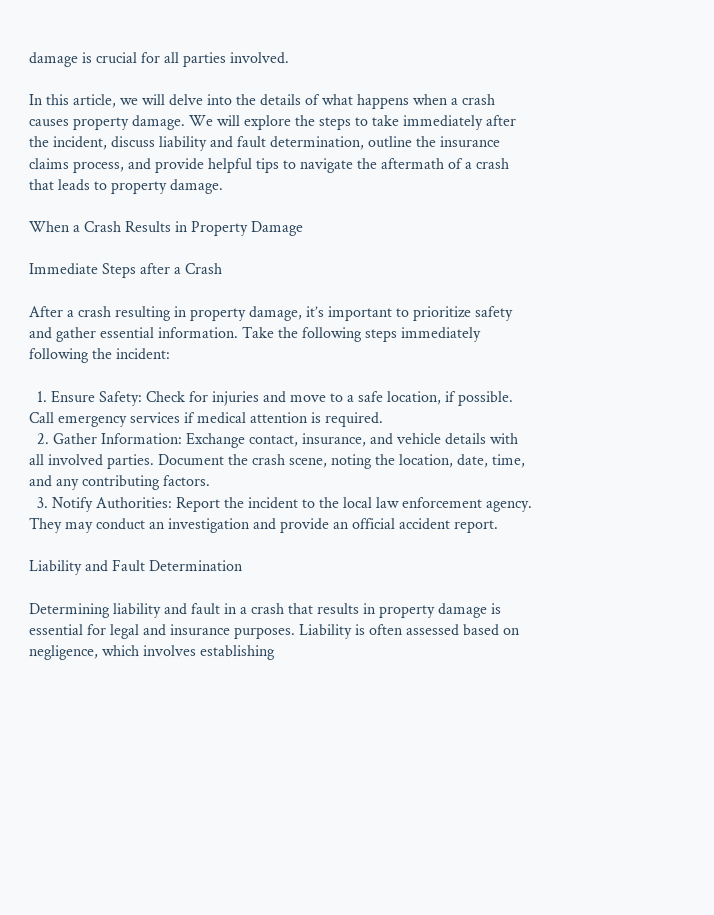damage is crucial for all parties involved.

In this article, we will delve into the details of what happens when a crash causes property damage. We will explore the steps to take immediately after the incident, discuss liability and fault determination, outline the insurance claims process, and provide helpful tips to navigate the aftermath of a crash that leads to property damage.

When a Crash Results in Property Damage

Immediate Steps after a Crash

After a crash resulting in property damage, it’s important to prioritize safety and gather essential information. Take the following steps immediately following the incident:

  1. Ensure Safety: Check for injuries and move to a safe location, if possible. Call emergency services if medical attention is required.
  2. Gather Information: Exchange contact, insurance, and vehicle details with all involved parties. Document the crash scene, noting the location, date, time, and any contributing factors.
  3. Notify Authorities: Report the incident to the local law enforcement agency. They may conduct an investigation and provide an official accident report.

Liability and Fault Determination

Determining liability and fault in a crash that results in property damage is essential for legal and insurance purposes. Liability is often assessed based on negligence, which involves establishing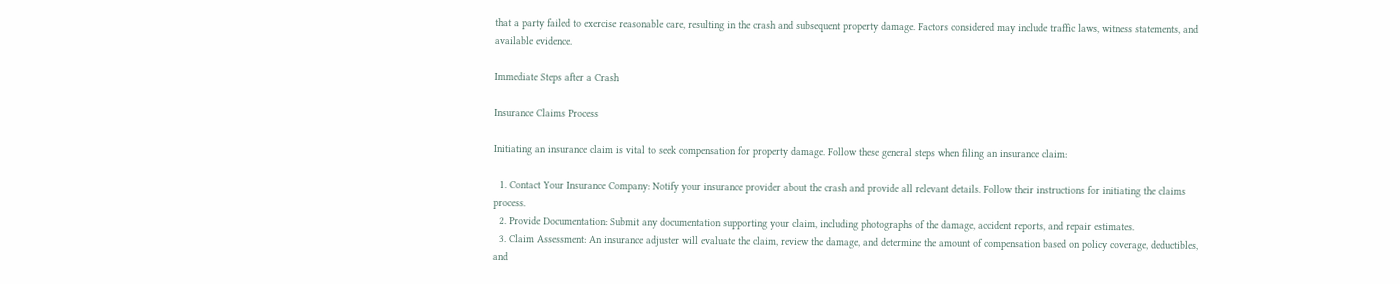that a party failed to exercise reasonable care, resulting in the crash and subsequent property damage. Factors considered may include traffic laws, witness statements, and available evidence.

Immediate Steps after a Crash

Insurance Claims Process

Initiating an insurance claim is vital to seek compensation for property damage. Follow these general steps when filing an insurance claim:

  1. Contact Your Insurance Company: Notify your insurance provider about the crash and provide all relevant details. Follow their instructions for initiating the claims process.
  2. Provide Documentation: Submit any documentation supporting your claim, including photographs of the damage, accident reports, and repair estimates.
  3. Claim Assessment: An insurance adjuster will evaluate the claim, review the damage, and determine the amount of compensation based on policy coverage, deductibles, and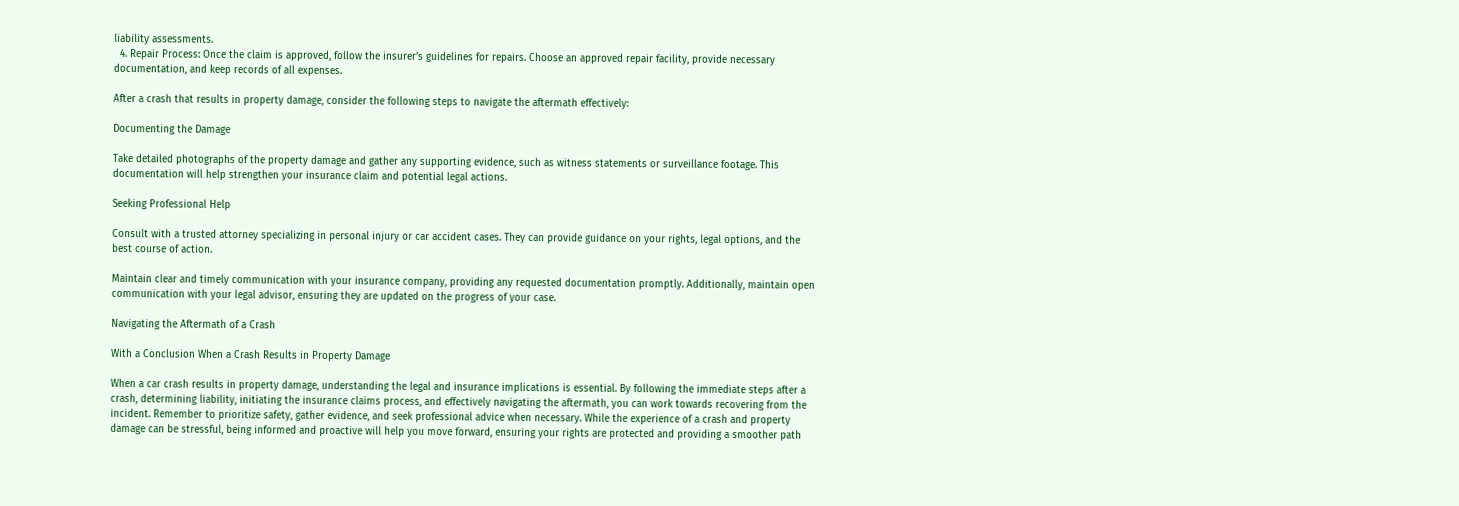liability assessments.
  4. Repair Process: Once the claim is approved, follow the insurer’s guidelines for repairs. Choose an approved repair facility, provide necessary documentation, and keep records of all expenses.

After a crash that results in property damage, consider the following steps to navigate the aftermath effectively:

Documenting the Damage

Take detailed photographs of the property damage and gather any supporting evidence, such as witness statements or surveillance footage. This documentation will help strengthen your insurance claim and potential legal actions.

Seeking Professional Help

Consult with a trusted attorney specializing in personal injury or car accident cases. They can provide guidance on your rights, legal options, and the best course of action.

Maintain clear and timely communication with your insurance company, providing any requested documentation promptly. Additionally, maintain open communication with your legal advisor, ensuring they are updated on the progress of your case.

Navigating the Aftermath of a Crash

With a Conclusion When a Crash Results in Property Damage

When a car crash results in property damage, understanding the legal and insurance implications is essential. By following the immediate steps after a crash, determining liability, initiating the insurance claims process, and effectively navigating the aftermath, you can work towards recovering from the incident. Remember to prioritize safety, gather evidence, and seek professional advice when necessary. While the experience of a crash and property damage can be stressful, being informed and proactive will help you move forward, ensuring your rights are protected and providing a smoother path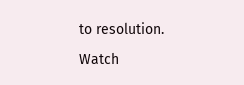to resolution.

Watch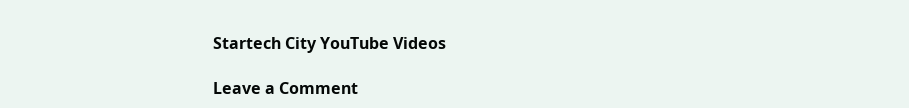Startech City YouTube Videos

Leave a Comment